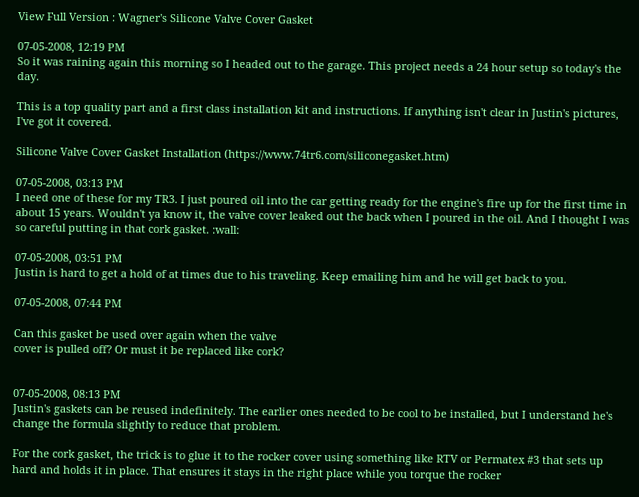View Full Version : Wagner's Silicone Valve Cover Gasket

07-05-2008, 12:19 PM
So it was raining again this morning so I headed out to the garage. This project needs a 24 hour setup so today's the day.

This is a top quality part and a first class installation kit and instructions. If anything isn't clear in Justin's pictures, I've got it covered.

Silicone Valve Cover Gasket Installation (https://www.74tr6.com/siliconegasket.htm)

07-05-2008, 03:13 PM
I need one of these for my TR3. I just poured oil into the car getting ready for the engine's fire up for the first time in about 15 years. Wouldn't ya know it, the valve cover leaked out the back when I poured in the oil. And I thought I was so careful putting in that cork gasket. :wall:

07-05-2008, 03:51 PM
Justin is hard to get a hold of at times due to his traveling. Keep emailing him and he will get back to you.

07-05-2008, 07:44 PM

Can this gasket be used over again when the valve
cover is pulled off? Or must it be replaced like cork?


07-05-2008, 08:13 PM
Justin's gaskets can be reused indefinitely. The earlier ones needed to be cool to be installed, but I understand he's change the formula slightly to reduce that problem.

For the cork gasket, the trick is to glue it to the rocker cover using something like RTV or Permatex #3 that sets up hard and holds it in place. That ensures it stays in the right place while you torque the rocker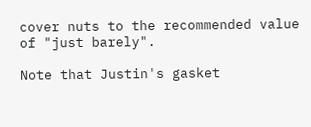cover nuts to the recommended value of "just barely".

Note that Justin's gasket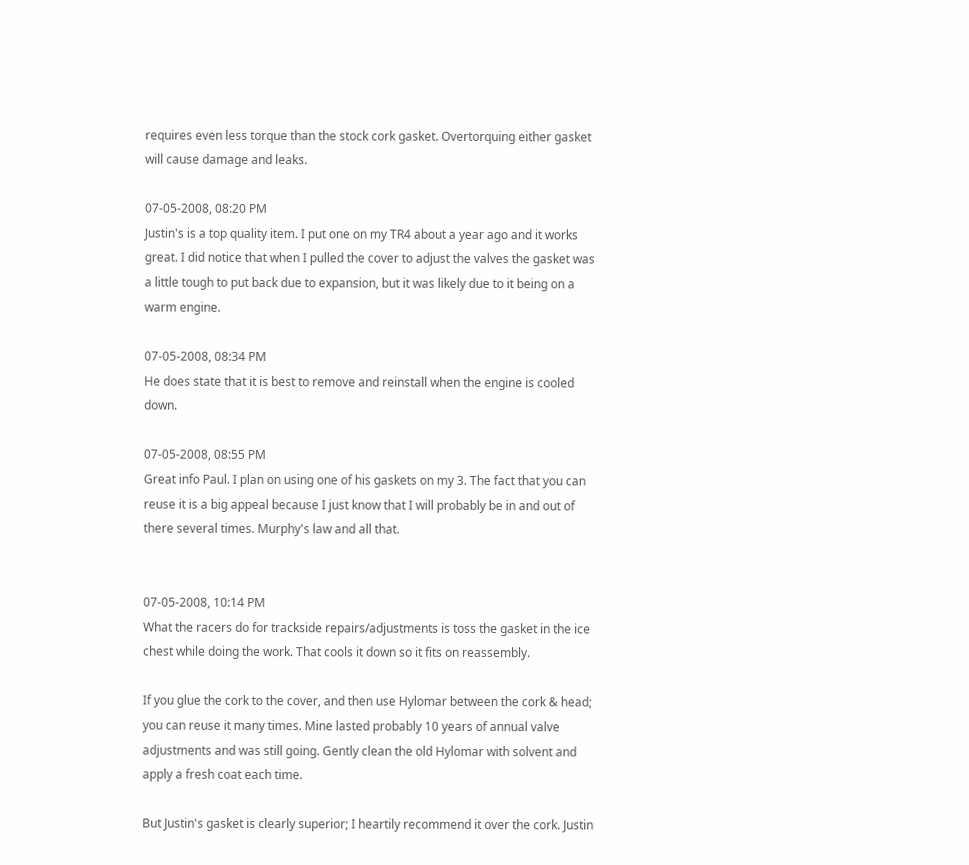requires even less torque than the stock cork gasket. Overtorquing either gasket will cause damage and leaks.

07-05-2008, 08:20 PM
Justin's is a top quality item. I put one on my TR4 about a year ago and it works great. I did notice that when I pulled the cover to adjust the valves the gasket was a little tough to put back due to expansion, but it was likely due to it being on a warm engine.

07-05-2008, 08:34 PM
He does state that it is best to remove and reinstall when the engine is cooled down.

07-05-2008, 08:55 PM
Great info Paul. I plan on using one of his gaskets on my 3. The fact that you can reuse it is a big appeal because I just know that I will probably be in and out of there several times. Murphy's law and all that.


07-05-2008, 10:14 PM
What the racers do for trackside repairs/adjustments is toss the gasket in the ice chest while doing the work. That cools it down so it fits on reassembly.

If you glue the cork to the cover, and then use Hylomar between the cork & head; you can reuse it many times. Mine lasted probably 10 years of annual valve adjustments and was still going. Gently clean the old Hylomar with solvent and apply a fresh coat each time.

But Justin's gasket is clearly superior; I heartily recommend it over the cork. Justin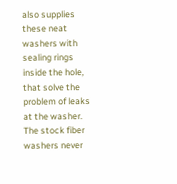also supplies these neat washers with sealing rings inside the hole, that solve the problem of leaks at the washer. The stock fiber washers never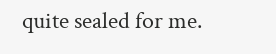quite sealed for me.